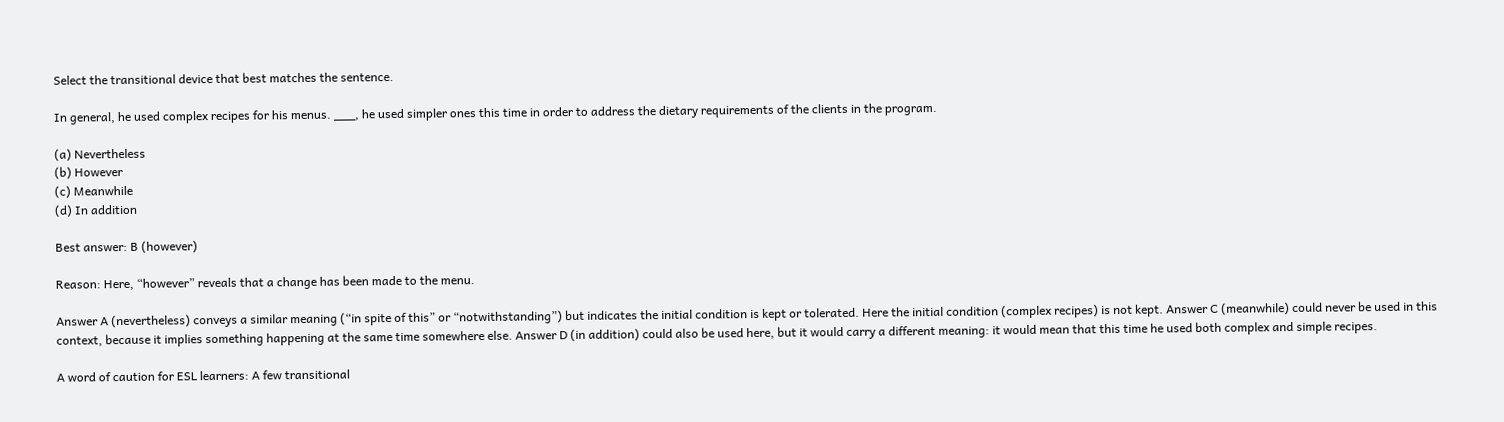Select the transitional device that best matches the sentence.

In general, he used complex recipes for his menus. ___, he used simpler ones this time in order to address the dietary requirements of the clients in the program.

(a) Nevertheless
(b) However
(c) Meanwhile
(d) In addition

Best answer: B (however)

Reason: Here, “however” reveals that a change has been made to the menu.

Answer A (nevertheless) conveys a similar meaning (“in spite of this” or “notwithstanding”) but indicates the initial condition is kept or tolerated. Here the initial condition (complex recipes) is not kept. Answer C (meanwhile) could never be used in this context, because it implies something happening at the same time somewhere else. Answer D (in addition) could also be used here, but it would carry a different meaning: it would mean that this time he used both complex and simple recipes.

A word of caution for ESL learners: A few transitional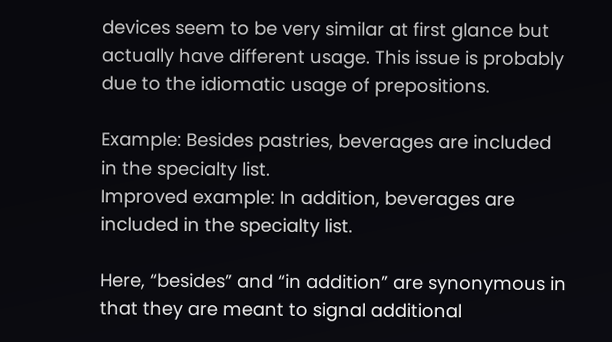devices seem to be very similar at first glance but actually have different usage. This issue is probably due to the idiomatic usage of prepositions.

Example: Besides pastries, beverages are included in the specialty list.
Improved example: In addition, beverages are included in the specialty list.

Here, “besides” and “in addition” are synonymous in that they are meant to signal additional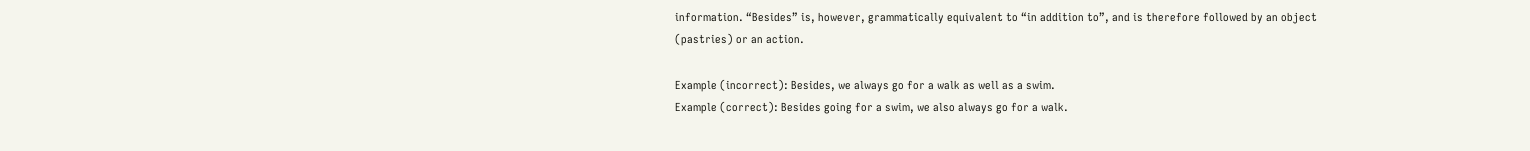information. “Besides” is, however, grammatically equivalent to “in addition to”, and is therefore followed by an object (pastries) or an action.

Example (incorrect): Besides, we always go for a walk as well as a swim.
Example (correct): Besides going for a swim, we also always go for a walk.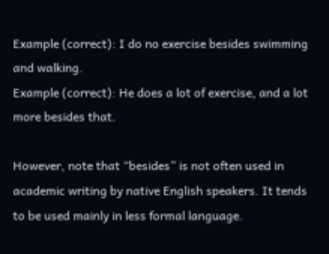Example (correct): I do no exercise besides swimming and walking.
Example (correct): He does a lot of exercise, and a lot more besides that.

However, note that “besides” is not often used in academic writing by native English speakers. It tends to be used mainly in less formal language.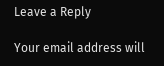Leave a Reply

Your email address will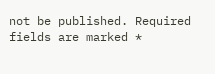not be published. Required fields are marked *